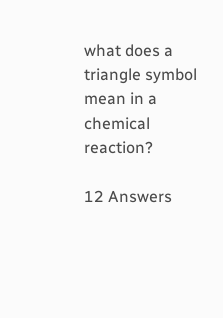what does a triangle symbol mean in a chemical reaction?

12 Answers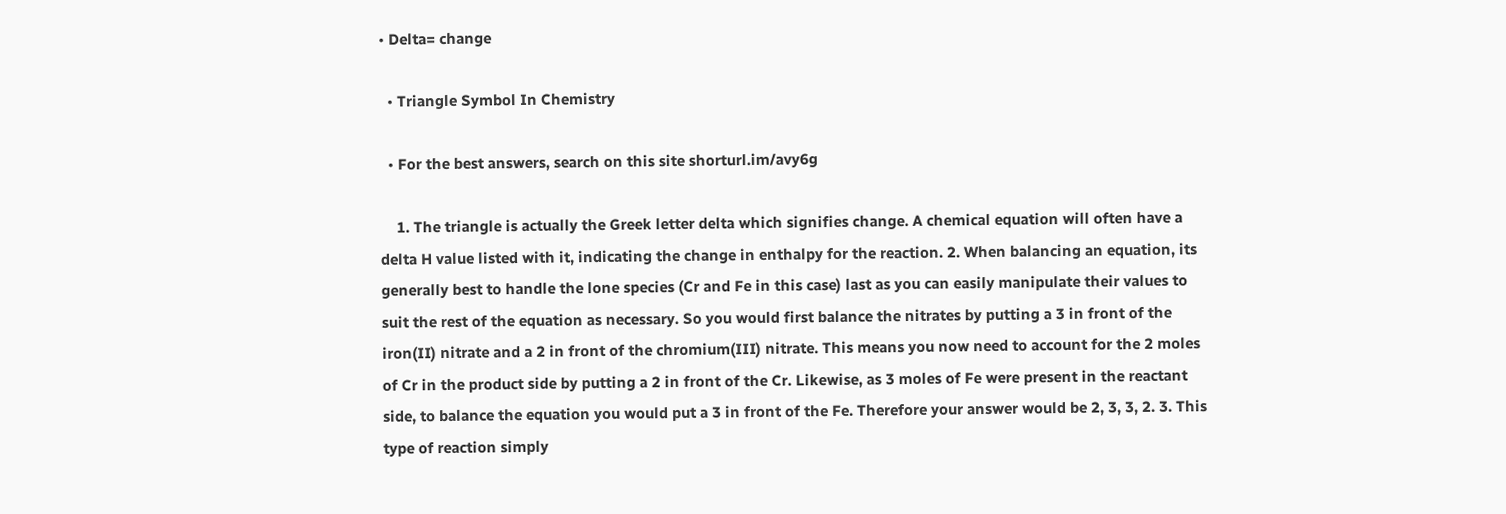• Delta= change

  • Triangle Symbol In Chemistry

  • For the best answers, search on this site shorturl.im/avy6g

    1. The triangle is actually the Greek letter delta which signifies change. A chemical equation will often have a delta H value listed with it, indicating the change in enthalpy for the reaction. 2. When balancing an equation, its generally best to handle the lone species (Cr and Fe in this case) last as you can easily manipulate their values to suit the rest of the equation as necessary. So you would first balance the nitrates by putting a 3 in front of the iron(II) nitrate and a 2 in front of the chromium(III) nitrate. This means you now need to account for the 2 moles of Cr in the product side by putting a 2 in front of the Cr. Likewise, as 3 moles of Fe were present in the reactant side, to balance the equation you would put a 3 in front of the Fe. Therefore your answer would be 2, 3, 3, 2. 3. This type of reaction simply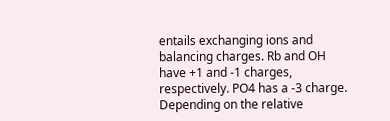entails exchanging ions and balancing charges. Rb and OH have +1 and -1 charges, respectively. PO4 has a -3 charge. Depending on the relative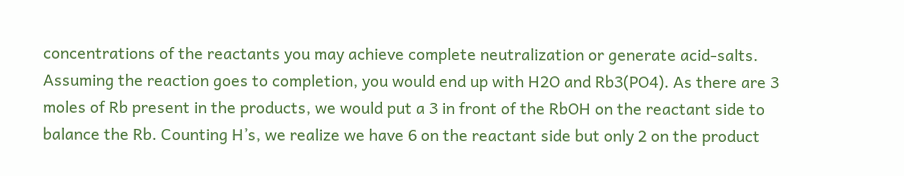concentrations of the reactants you may achieve complete neutralization or generate acid-salts. Assuming the reaction goes to completion, you would end up with H2O and Rb3(PO4). As there are 3 moles of Rb present in the products, we would put a 3 in front of the RbOH on the reactant side to balance the Rb. Counting H’s, we realize we have 6 on the reactant side but only 2 on the product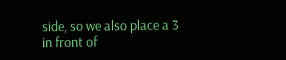side, so we also place a 3 in front of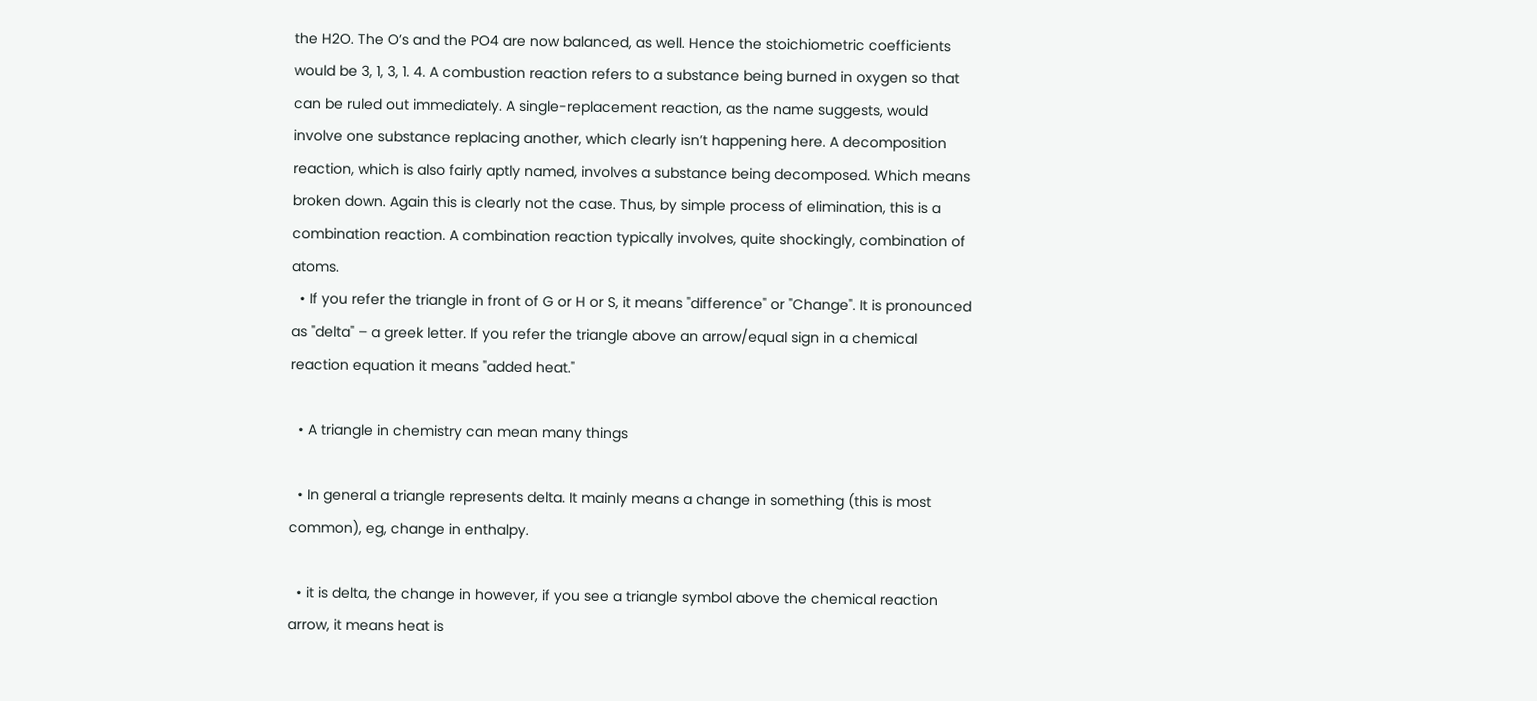the H2O. The O’s and the PO4 are now balanced, as well. Hence the stoichiometric coefficients would be 3, 1, 3, 1. 4. A combustion reaction refers to a substance being burned in oxygen so that can be ruled out immediately. A single-replacement reaction, as the name suggests, would involve one substance replacing another, which clearly isn’t happening here. A decomposition reaction, which is also fairly aptly named, involves a substance being decomposed. Which means broken down. Again this is clearly not the case. Thus, by simple process of elimination, this is a combination reaction. A combination reaction typically involves, quite shockingly, combination of atoms.
  • If you refer the triangle in front of G or H or S, it means "difference" or "Change". It is pronounced as "delta" – a greek letter. If you refer the triangle above an arrow/equal sign in a chemical reaction equation it means "added heat."

  • A triangle in chemistry can mean many things

  • In general a triangle represents delta. It mainly means a change in something (this is most common), eg, change in enthalpy.

  • it is delta, the change in however, if you see a triangle symbol above the chemical reaction arrow, it means heat is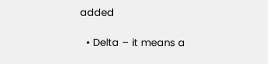added

  • Delta – it means a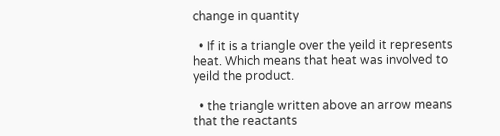change in quantity

  • If it is a triangle over the yeild it represents heat. Which means that heat was involved to yeild the product.

  • the triangle written above an arrow means that the reactants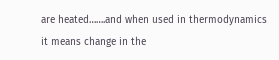are heated…….and when used in thermodynamics it means change in the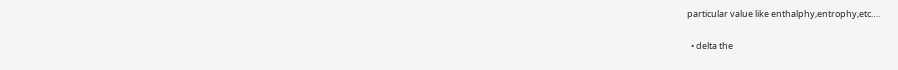particular value like enthalphy,entrophy,etc….

  • delta the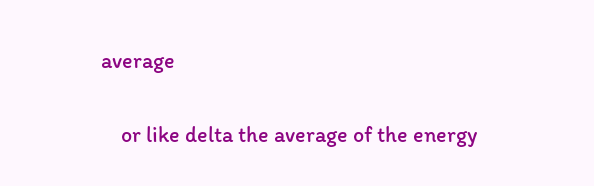average

    or like delta the average of the energy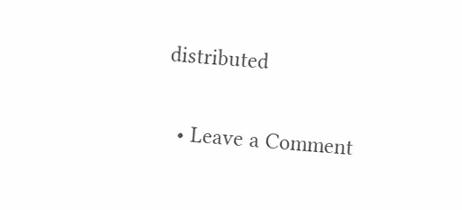distributed

  • Leave a Comment